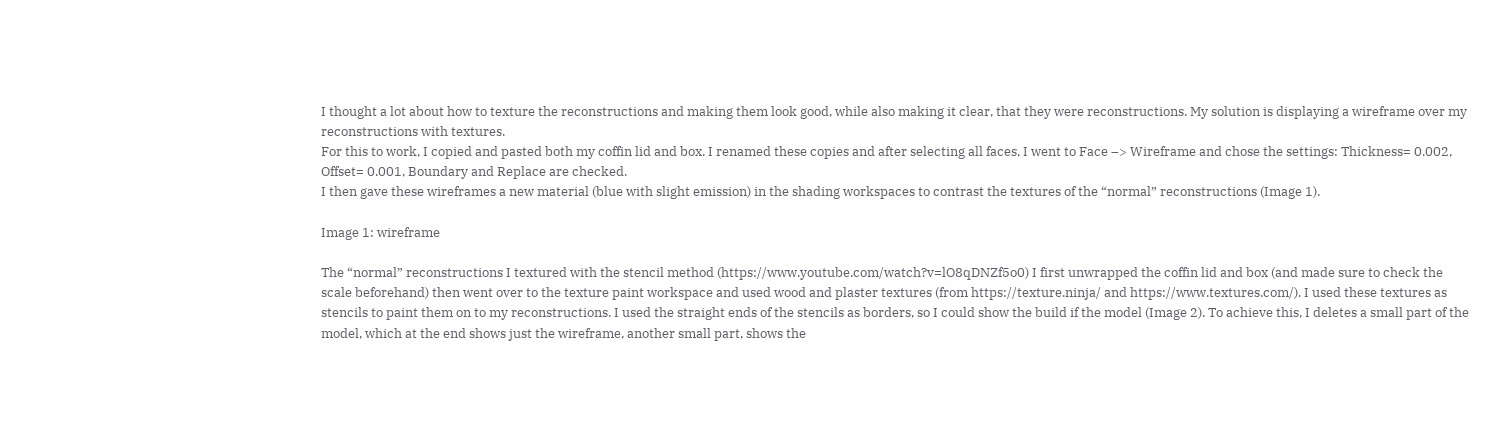I thought a lot about how to texture the reconstructions and making them look good, while also making it clear, that they were reconstructions. My solution is displaying a wireframe over my reconstructions with textures.
For this to work, I copied and pasted both my coffin lid and box. I renamed these copies and after selecting all faces, I went to Face –> Wireframe and chose the settings: Thickness= 0.002, Offset= 0.001, Boundary and Replace are checked.
I then gave these wireframes a new material (blue with slight emission) in the shading workspaces to contrast the textures of the “normal” reconstructions (Image 1).

Image 1: wireframe

The “normal” reconstructions I textured with the stencil method (https://www.youtube.com/watch?v=lO8qDNZf5o0) I first unwrapped the coffin lid and box (and made sure to check the scale beforehand) then went over to the texture paint workspace and used wood and plaster textures (from https://texture.ninja/ and https://www.textures.com/). I used these textures as stencils to paint them on to my reconstructions. I used the straight ends of the stencils as borders, so I could show the build if the model (Image 2). To achieve this, I deletes a small part of the model, which at the end shows just the wireframe, another small part, shows the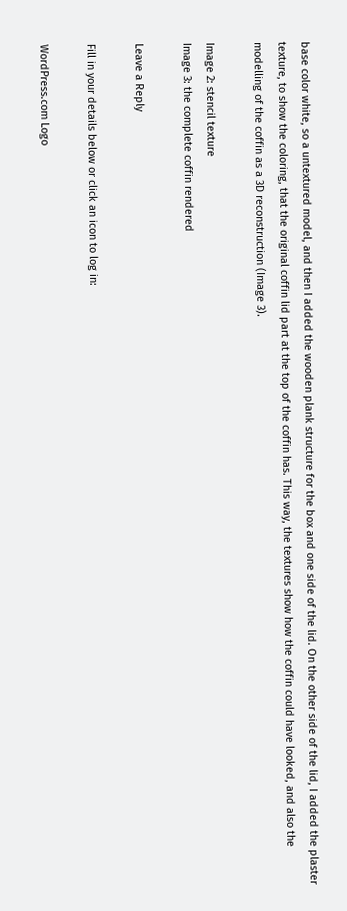base color white, so a untextured model, and then I added the wooden plank structure for the box and one side of the lid. On the other side of the lid, I added the plaster texture, to show the coloring, that the original coffin lid part at the top of the coffin has. This way, the textures show how the coffin could have looked, and also the modelling of the coffin as a 3D reconstruction (Image 3).

Image 2: stencil texture
Image 3: the complete coffin rendered

Leave a Reply

Fill in your details below or click an icon to log in:

WordPress.com Logo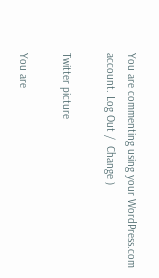You are commenting using your WordPress.com account. Log Out /  Change )

Twitter picture

You are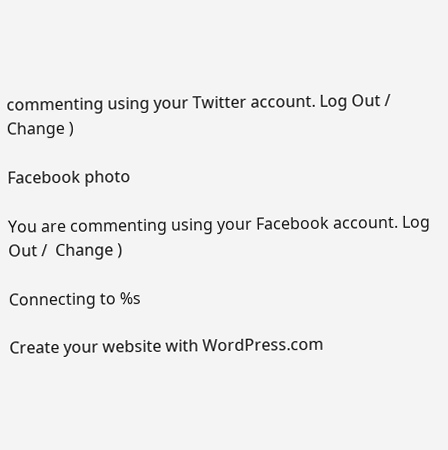commenting using your Twitter account. Log Out /  Change )

Facebook photo

You are commenting using your Facebook account. Log Out /  Change )

Connecting to %s

Create your website with WordPress.com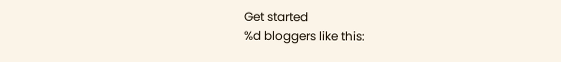Get started
%d bloggers like this: